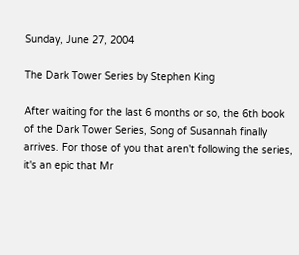Sunday, June 27, 2004

The Dark Tower Series by Stephen King

After waiting for the last 6 months or so, the 6th book of the Dark Tower Series, Song of Susannah finally arrives. For those of you that aren't following the series, it's an epic that Mr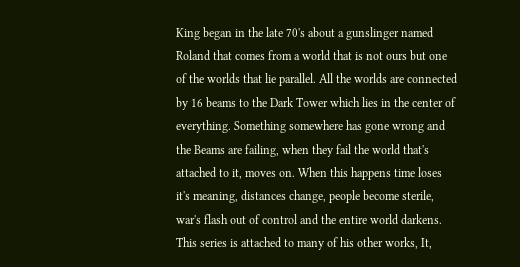King began in the late 70's about a gunslinger named Roland that comes from a world that is not ours but one of the worlds that lie parallel. All the worlds are connected by 16 beams to the Dark Tower which lies in the center of everything. Something somewhere has gone wrong and the Beams are failing, when they fail the world that's attached to it, moves on. When this happens time loses it's meaning, distances change, people become sterile, war's flash out of control and the entire world darkens. This series is attached to many of his other works, It,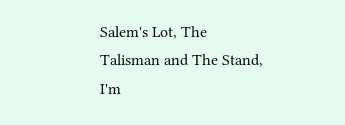Salem's Lot, The Talisman and The Stand, I'm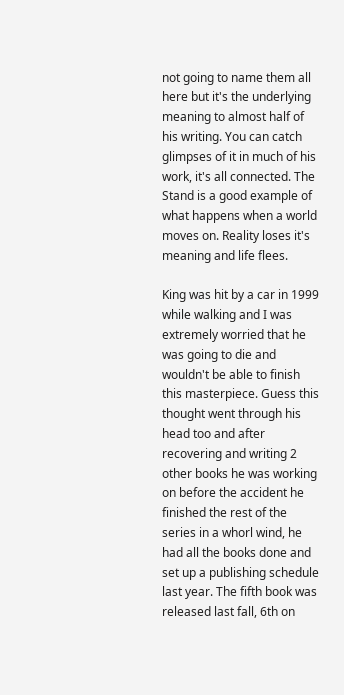not going to name them all here but it's the underlying meaning to almost half of his writing. You can catch glimpses of it in much of his work, it's all connected. The Stand is a good example of what happens when a world moves on. Reality loses it's meaning and life flees.

King was hit by a car in 1999 while walking and I was extremely worried that he was going to die and wouldn't be able to finish this masterpiece. Guess this thought went through his head too and after recovering and writing 2 other books he was working on before the accident he finished the rest of the series in a whorl wind, he had all the books done and set up a publishing schedule last year. The fifth book was released last fall, 6th on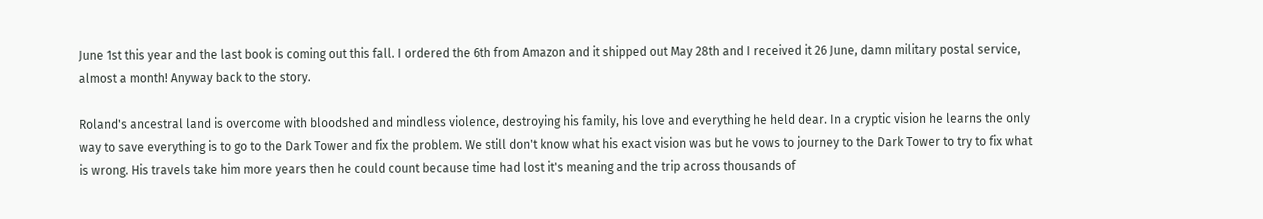June 1st this year and the last book is coming out this fall. I ordered the 6th from Amazon and it shipped out May 28th and I received it 26 June, damn military postal service, almost a month! Anyway back to the story.

Roland's ancestral land is overcome with bloodshed and mindless violence, destroying his family, his love and everything he held dear. In a cryptic vision he learns the only way to save everything is to go to the Dark Tower and fix the problem. We still don't know what his exact vision was but he vows to journey to the Dark Tower to try to fix what is wrong. His travels take him more years then he could count because time had lost it's meaning and the trip across thousands of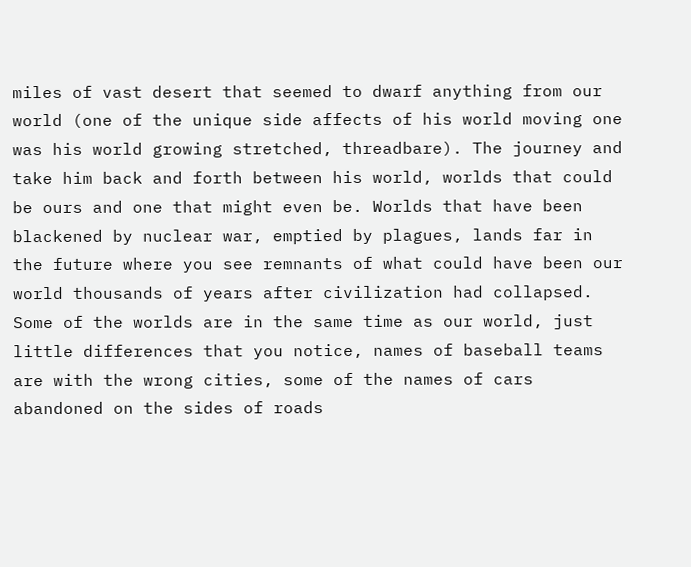miles of vast desert that seemed to dwarf anything from our world (one of the unique side affects of his world moving one was his world growing stretched, threadbare). The journey and take him back and forth between his world, worlds that could be ours and one that might even be. Worlds that have been blackened by nuclear war, emptied by plagues, lands far in the future where you see remnants of what could have been our world thousands of years after civilization had collapsed. Some of the worlds are in the same time as our world, just little differences that you notice, names of baseball teams are with the wrong cities, some of the names of cars abandoned on the sides of roads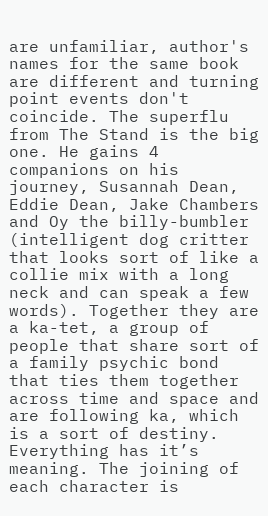are unfamiliar, author's names for the same book are different and turning point events don't coincide. The superflu from The Stand is the big one. He gains 4 companions on his journey, Susannah Dean, Eddie Dean, Jake Chambers and Oy the billy-bumbler (intelligent dog critter that looks sort of like a collie mix with a long neck and can speak a few words). Together they are a ka-tet, a group of people that share sort of a family psychic bond that ties them together across time and space and are following ka, which is a sort of destiny. Everything has it’s meaning. The joining of each character is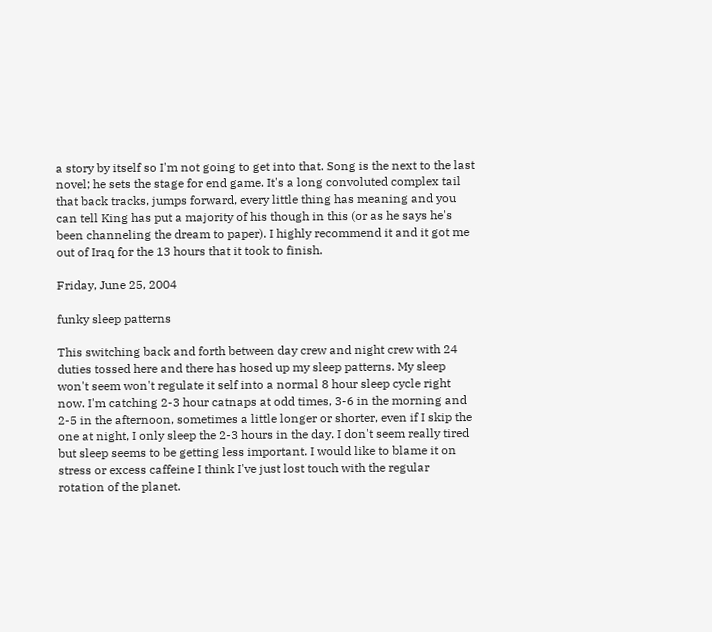a story by itself so I'm not going to get into that. Song is the next to the last novel; he sets the stage for end game. It's a long convoluted complex tail that back tracks, jumps forward, every little thing has meaning and you can tell King has put a majority of his though in this (or as he says he's been channeling the dream to paper). I highly recommend it and it got me out of Iraq for the 13 hours that it took to finish.

Friday, June 25, 2004

funky sleep patterns

This switching back and forth between day crew and night crew with 24 duties tossed here and there has hosed up my sleep patterns. My sleep won't seem won't regulate it self into a normal 8 hour sleep cycle right now. I'm catching 2-3 hour catnaps at odd times, 3-6 in the morning and 2-5 in the afternoon, sometimes a little longer or shorter, even if I skip the one at night, I only sleep the 2-3 hours in the day. I don't seem really tired but sleep seems to be getting less important. I would like to blame it on stress or excess caffeine I think I've just lost touch with the regular rotation of the planet.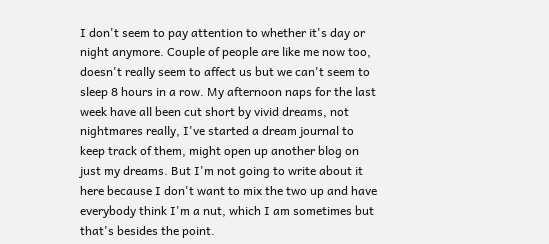I don't seem to pay attention to whether it's day or night anymore. Couple of people are like me now too, doesn't really seem to affect us but we can't seem to sleep 8 hours in a row. My afternoon naps for the last week have all been cut short by vivid dreams, not nightmares really, I've started a dream journal to keep track of them, might open up another blog on just my dreams. But I'm not going to write about it here because I don't want to mix the two up and have everybody think I'm a nut, which I am sometimes but that's besides the point.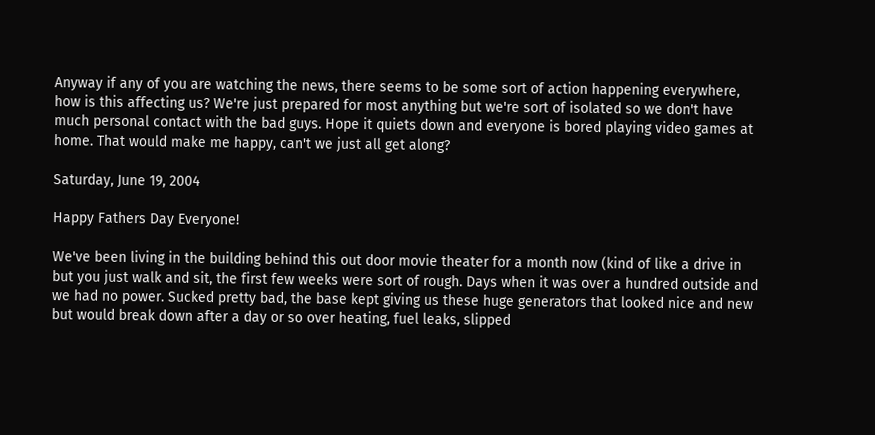Anyway if any of you are watching the news, there seems to be some sort of action happening everywhere, how is this affecting us? We're just prepared for most anything but we're sort of isolated so we don't have much personal contact with the bad guys. Hope it quiets down and everyone is bored playing video games at home. That would make me happy, can't we just all get along?

Saturday, June 19, 2004

Happy Fathers Day Everyone!

We've been living in the building behind this out door movie theater for a month now (kind of like a drive in but you just walk and sit, the first few weeks were sort of rough. Days when it was over a hundred outside and we had no power. Sucked pretty bad, the base kept giving us these huge generators that looked nice and new but would break down after a day or so over heating, fuel leaks, slipped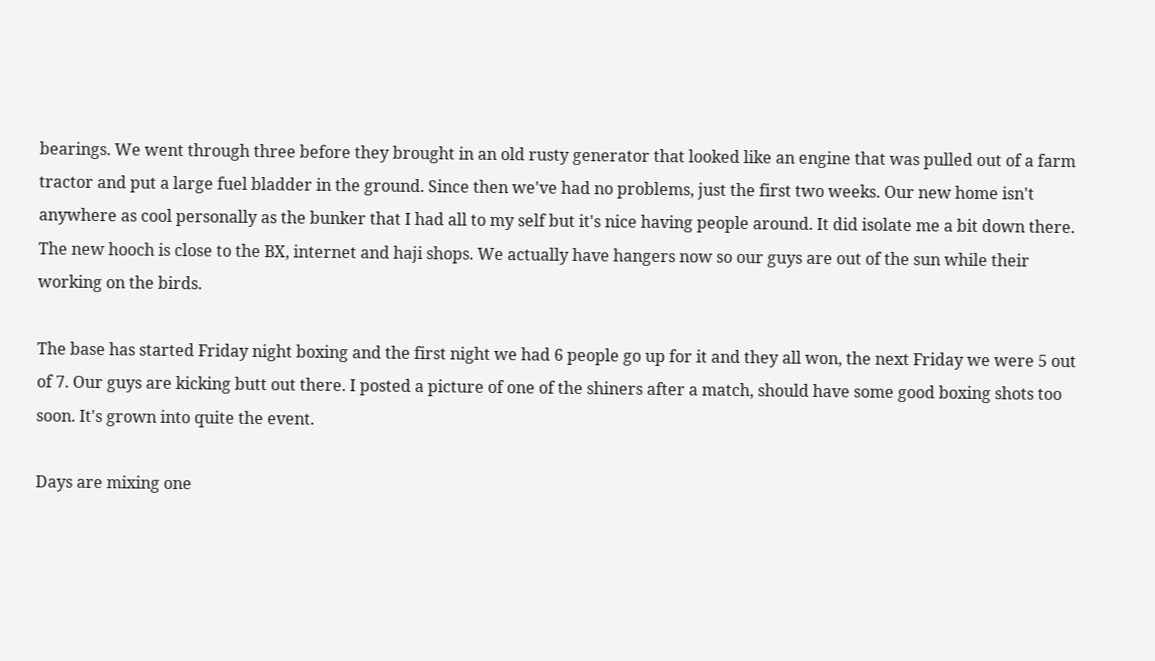bearings. We went through three before they brought in an old rusty generator that looked like an engine that was pulled out of a farm tractor and put a large fuel bladder in the ground. Since then we've had no problems, just the first two weeks. Our new home isn't anywhere as cool personally as the bunker that I had all to my self but it's nice having people around. It did isolate me a bit down there. The new hooch is close to the BX, internet and haji shops. We actually have hangers now so our guys are out of the sun while their working on the birds.

The base has started Friday night boxing and the first night we had 6 people go up for it and they all won, the next Friday we were 5 out of 7. Our guys are kicking butt out there. I posted a picture of one of the shiners after a match, should have some good boxing shots too soon. It's grown into quite the event.

Days are mixing one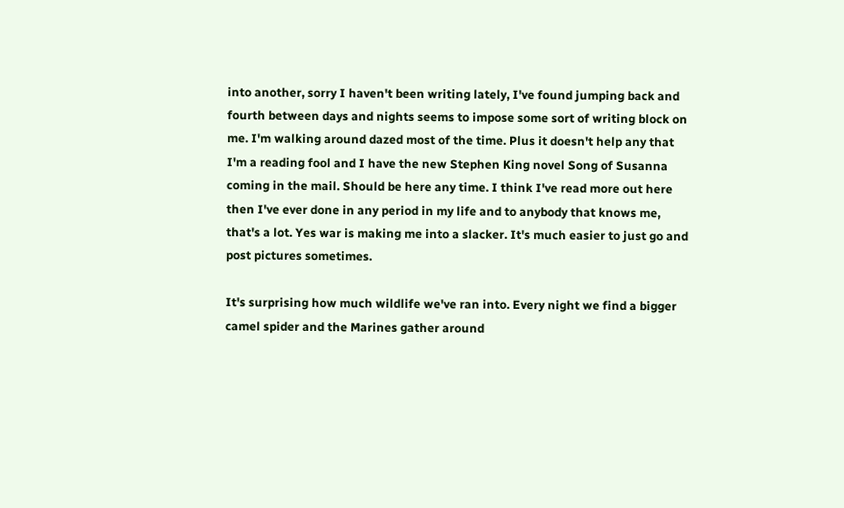into another, sorry I haven't been writing lately, I've found jumping back and fourth between days and nights seems to impose some sort of writing block on me. I'm walking around dazed most of the time. Plus it doesn't help any that I'm a reading fool and I have the new Stephen King novel Song of Susanna coming in the mail. Should be here any time. I think I've read more out here then I've ever done in any period in my life and to anybody that knows me, that's a lot. Yes war is making me into a slacker. It's much easier to just go and post pictures sometimes.

It's surprising how much wildlife we've ran into. Every night we find a bigger camel spider and the Marines gather around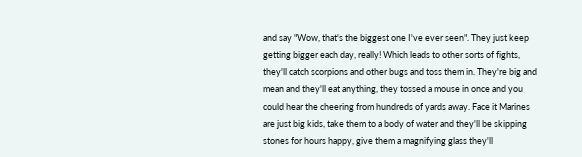and say "Wow, that's the biggest one I've ever seen". They just keep getting bigger each day, really! Which leads to other sorts of fights, they'll catch scorpions and other bugs and toss them in. They're big and mean and they'll eat anything, they tossed a mouse in once and you could hear the cheering from hundreds of yards away. Face it Marines are just big kids, take them to a body of water and they'll be skipping stones for hours happy, give them a magnifying glass they'll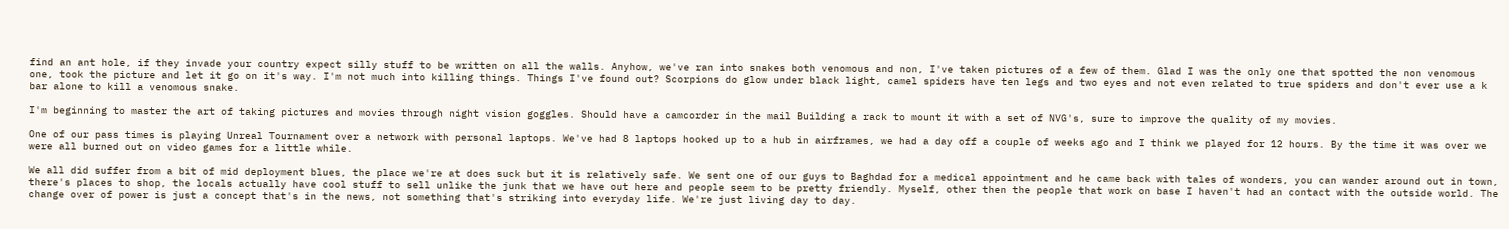find an ant hole, if they invade your country expect silly stuff to be written on all the walls. Anyhow, we've ran into snakes both venomous and non, I've taken pictures of a few of them. Glad I was the only one that spotted the non venomous one, took the picture and let it go on it's way. I'm not much into killing things. Things I've found out? Scorpions do glow under black light, camel spiders have ten legs and two eyes and not even related to true spiders and don't ever use a k bar alone to kill a venomous snake.

I'm beginning to master the art of taking pictures and movies through night vision goggles. Should have a camcorder in the mail Building a rack to mount it with a set of NVG's, sure to improve the quality of my movies.

One of our pass times is playing Unreal Tournament over a network with personal laptops. We've had 8 laptops hooked up to a hub in airframes, we had a day off a couple of weeks ago and I think we played for 12 hours. By the time it was over we were all burned out on video games for a little while.

We all did suffer from a bit of mid deployment blues, the place we're at does suck but it is relatively safe. We sent one of our guys to Baghdad for a medical appointment and he came back with tales of wonders, you can wander around out in town, there's places to shop, the locals actually have cool stuff to sell unlike the junk that we have out here and people seem to be pretty friendly. Myself, other then the people that work on base I haven't had an contact with the outside world. The change over of power is just a concept that's in the news, not something that's striking into everyday life. We're just living day to day.